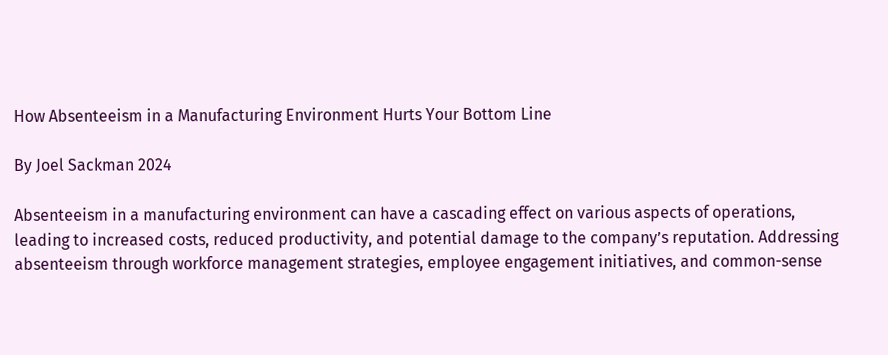How Absenteeism in a Manufacturing Environment Hurts Your Bottom Line

By Joel Sackman 2024

Absenteeism in a manufacturing environment can have a cascading effect on various aspects of operations, leading to increased costs, reduced productivity, and potential damage to the company’s reputation. Addressing absenteeism through workforce management strategies, employee engagement initiatives, and common-sense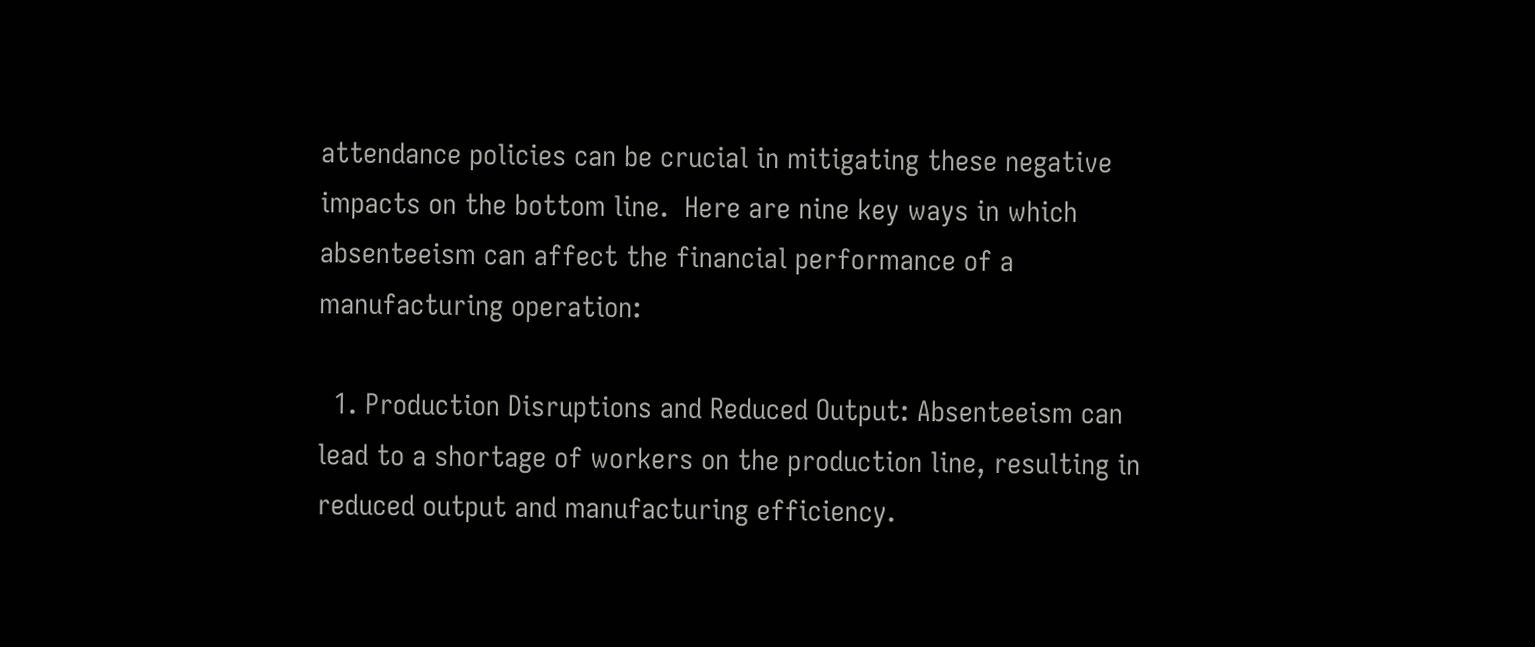attendance policies can be crucial in mitigating these negative impacts on the bottom line.  Here are nine key ways in which absenteeism can affect the financial performance of a manufacturing operation:

  1. Production Disruptions and Reduced Output: Absenteeism can lead to a shortage of workers on the production line, resulting in reduced output and manufacturing efficiency.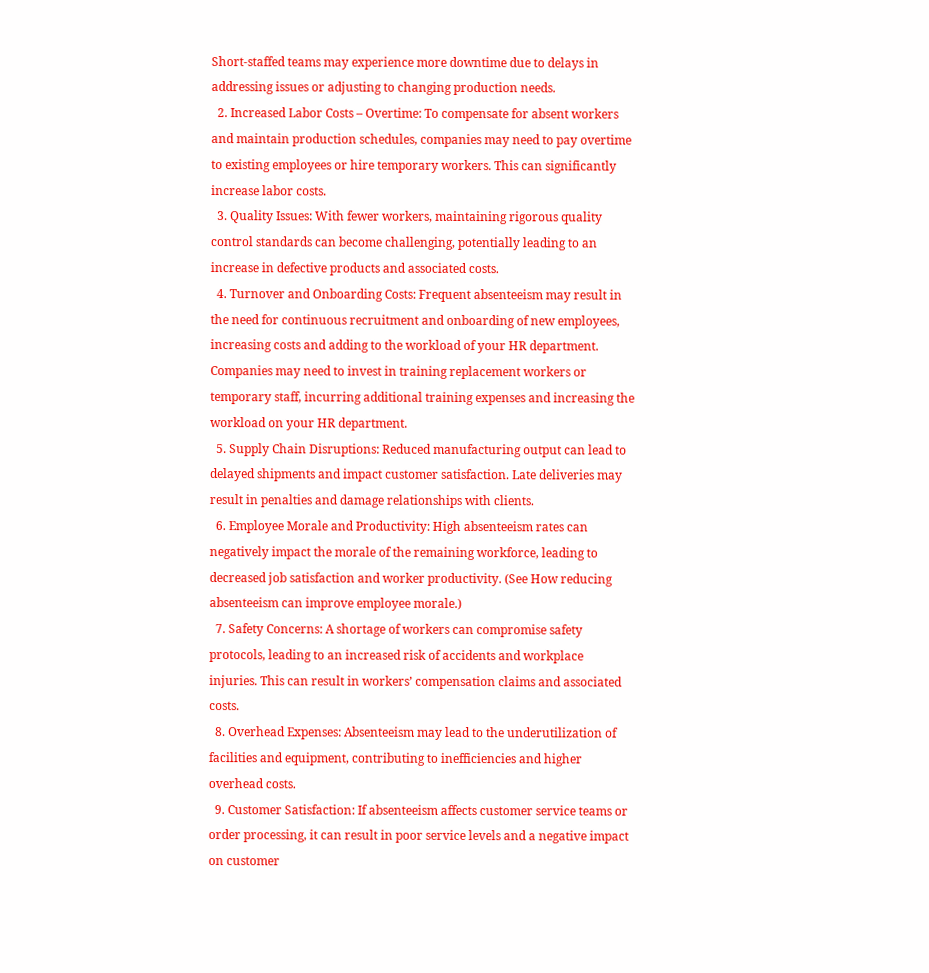Short-staffed teams may experience more downtime due to delays in addressing issues or adjusting to changing production needs.
  2. Increased Labor Costs – Overtime: To compensate for absent workers and maintain production schedules, companies may need to pay overtime to existing employees or hire temporary workers. This can significantly increase labor costs.
  3. Quality Issues: With fewer workers, maintaining rigorous quality control standards can become challenging, potentially leading to an increase in defective products and associated costs.
  4. Turnover and Onboarding Costs: Frequent absenteeism may result in the need for continuous recruitment and onboarding of new employees, increasing costs and adding to the workload of your HR department. Companies may need to invest in training replacement workers or temporary staff, incurring additional training expenses and increasing the workload on your HR department.
  5. Supply Chain Disruptions: Reduced manufacturing output can lead to delayed shipments and impact customer satisfaction. Late deliveries may result in penalties and damage relationships with clients.
  6. Employee Morale and Productivity: High absenteeism rates can negatively impact the morale of the remaining workforce, leading to decreased job satisfaction and worker productivity. (See How reducing absenteeism can improve employee morale.)
  7. Safety Concerns: A shortage of workers can compromise safety protocols, leading to an increased risk of accidents and workplace injuries. This can result in workers’ compensation claims and associated costs.
  8. Overhead Expenses: Absenteeism may lead to the underutilization of facilities and equipment, contributing to inefficiencies and higher overhead costs.
  9. Customer Satisfaction: If absenteeism affects customer service teams or order processing, it can result in poor service levels and a negative impact on customer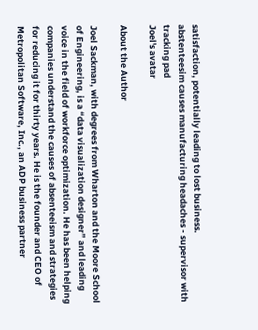satisfaction, potentially leading to lost business.
abstenteesim causes manufacturing headaches - supervisor with tracking pad
Joel's avatar

About the Author

Joel Sackman, with degrees from Wharton and the Moore School of Engineering, is a “data visualization designer” and leading voice in the field of workforce optimization. He has been helping companies understand the causes of absenteeism and strategies for reducing it for thirty years. He is the founder and CEO of Metropolitan Software, Inc., an ADP business partner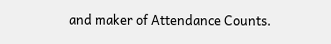and maker of Attendance Counts.